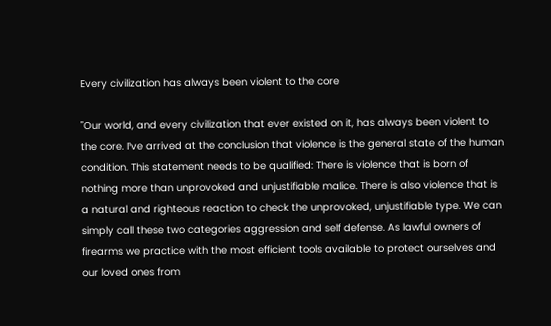Every civilization has always been violent to the core

"Our world, and every civilization that ever existed on it, has always been violent to the core. I¹ve arrived at the conclusion that violence is the general state of the human condition. This statement needs to be qualified: There is violence that is born of nothing more than unprovoked and unjustifiable malice. There is also violence that is a natural and righteous reaction to check the unprovoked, unjustifiable type. We can simply call these two categories aggression and self defense. As lawful owners of firearms we practice with the most efficient tools available to protect ourselves and our loved ones from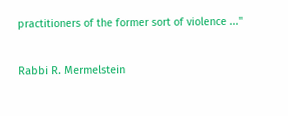practitioners of the former sort of violence ..."

Rabbi R. Mermelstein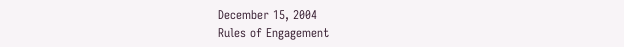December 15, 2004
Rules of Engagement